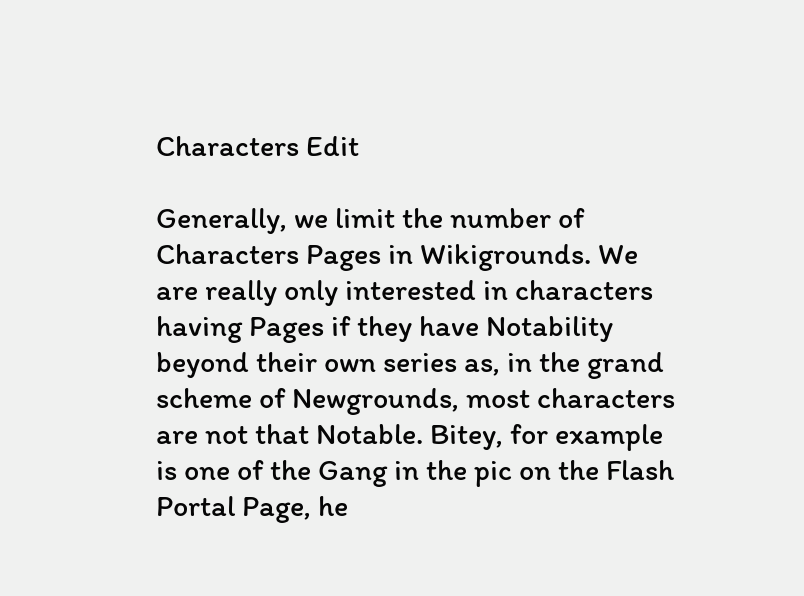Characters Edit

Generally, we limit the number of Characters Pages in Wikigrounds. We are really only interested in characters having Pages if they have Notability beyond their own series as, in the grand scheme of Newgrounds, most characters are not that Notable. Bitey, for example is one of the Gang in the pic on the Flash Portal Page, he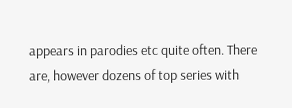appears in parodies etc quite often. There are, however dozens of top series with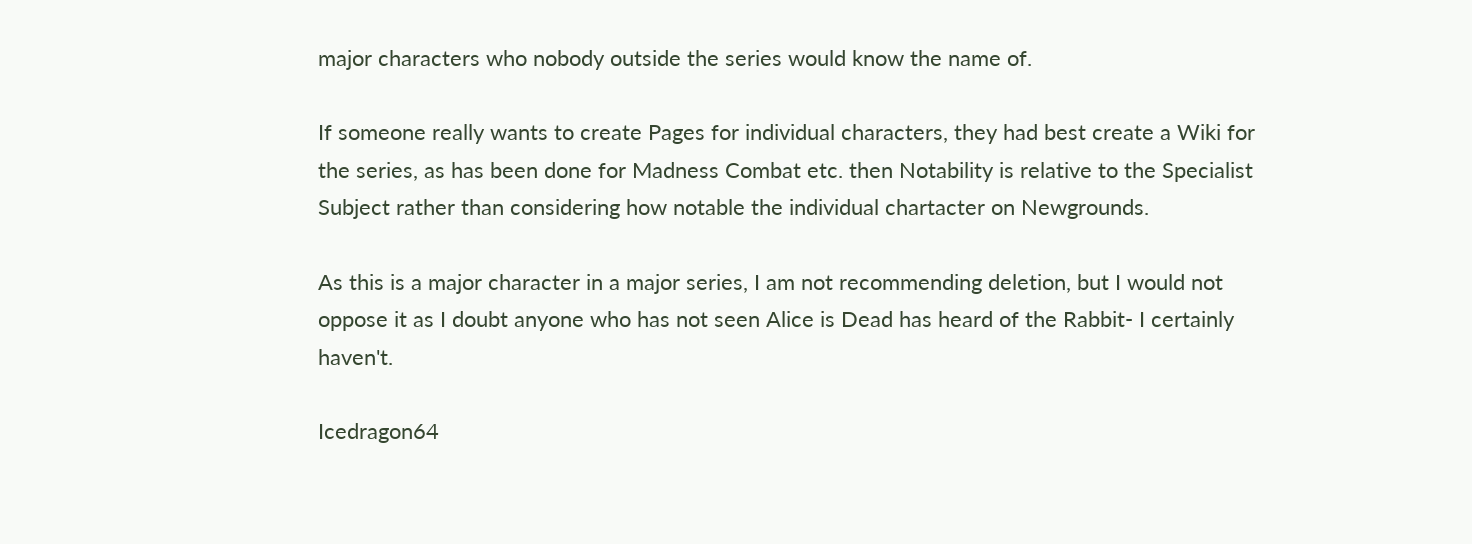major characters who nobody outside the series would know the name of.

If someone really wants to create Pages for individual characters, they had best create a Wiki for the series, as has been done for Madness Combat etc. then Notability is relative to the Specialist Subject rather than considering how notable the individual chartacter on Newgrounds.

As this is a major character in a major series, I am not recommending deletion, but I would not oppose it as I doubt anyone who has not seen Alice is Dead has heard of the Rabbit- I certainly haven't.

Icedragon64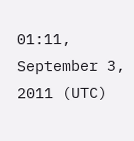01:11, September 3, 2011 (UTC)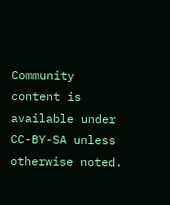Community content is available under CC-BY-SA unless otherwise noted.